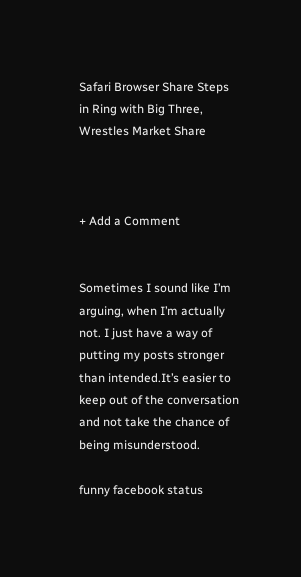Safari Browser Share Steps in Ring with Big Three, Wrestles Market Share



+ Add a Comment


Sometimes I sound like I’m arguing, when I’m actually not. I just have a way of putting my posts stronger than intended.It’s easier to keep out of the conversation and not take the chance of being misunderstood.

funny facebook status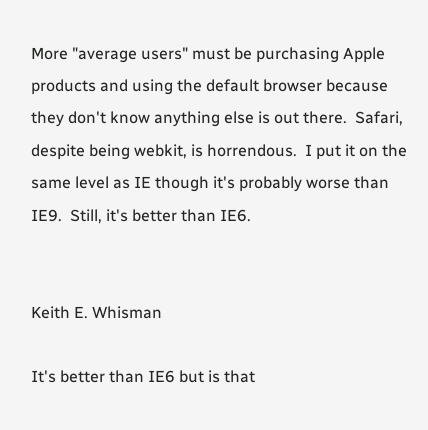More "average users" must be purchasing Apple products and using the default browser because they don't know anything else is out there.  Safari, despite being webkit, is horrendous.  I put it on the same level as IE though it's probably worse than IE9.  Still, it's better than IE6.


Keith E. Whisman

It's better than IE6 but is that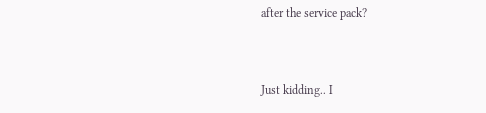after the service pack?


Just kidding.. I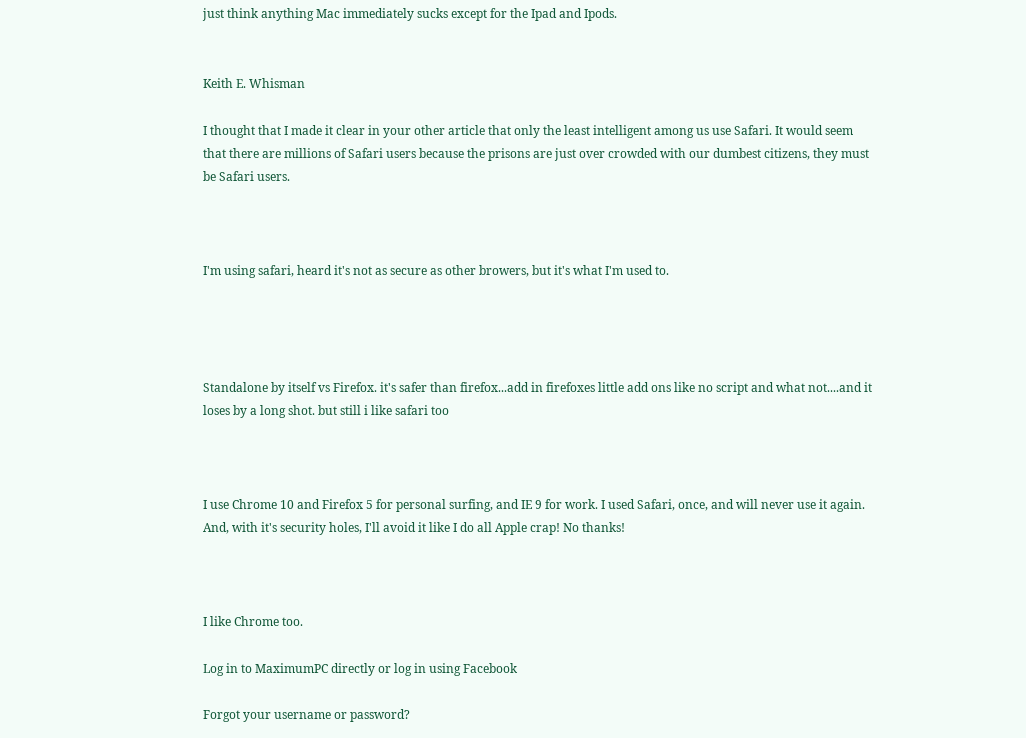just think anything Mac immediately sucks except for the Ipad and Ipods.


Keith E. Whisman

I thought that I made it clear in your other article that only the least intelligent among us use Safari. It would seem that there are millions of Safari users because the prisons are just over crowded with our dumbest citizens, they must be Safari users.



I'm using safari, heard it's not as secure as other browers, but it's what I'm used to.




Standalone by itself vs Firefox. it's safer than firefox...add in firefoxes little add ons like no script and what not....and it loses by a long shot. but still i like safari too



I use Chrome 10 and Firefox 5 for personal surfing, and IE 9 for work. I used Safari, once, and will never use it again. And, with it's security holes, I'll avoid it like I do all Apple crap! No thanks!



I like Chrome too.

Log in to MaximumPC directly or log in using Facebook

Forgot your username or password?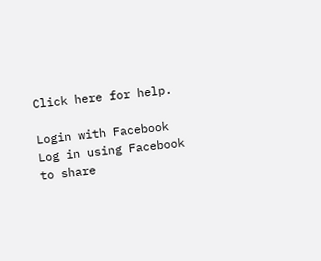Click here for help.

Login with Facebook
Log in using Facebook to share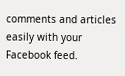comments and articles easily with your Facebook feed.